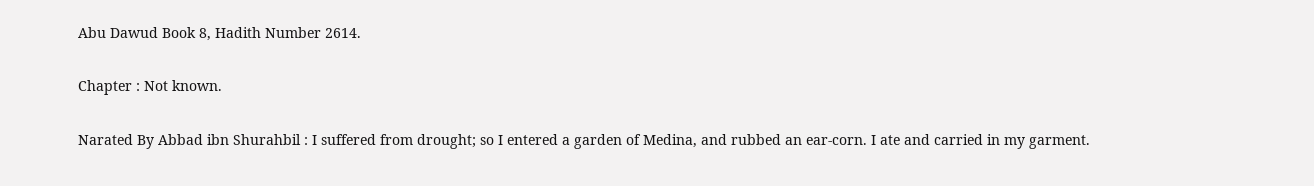Abu Dawud Book 8, Hadith Number 2614.

Chapter : Not known.

Narated By Abbad ibn Shurahbil : I suffered from drought; so I entered a garden of Medina, and rubbed an ear-corn. I ate and carried in my garment.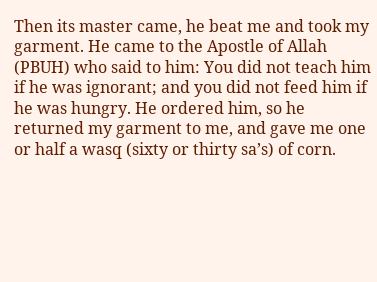Then its master came, he beat me and took my garment. He came to the Apostle of Allah (PBUH) who said to him: You did not teach him if he was ignorant; and you did not feed him if he was hungry. He ordered him, so he returned my garment to me, and gave me one or half a wasq (sixty or thirty sa’s) of corn.